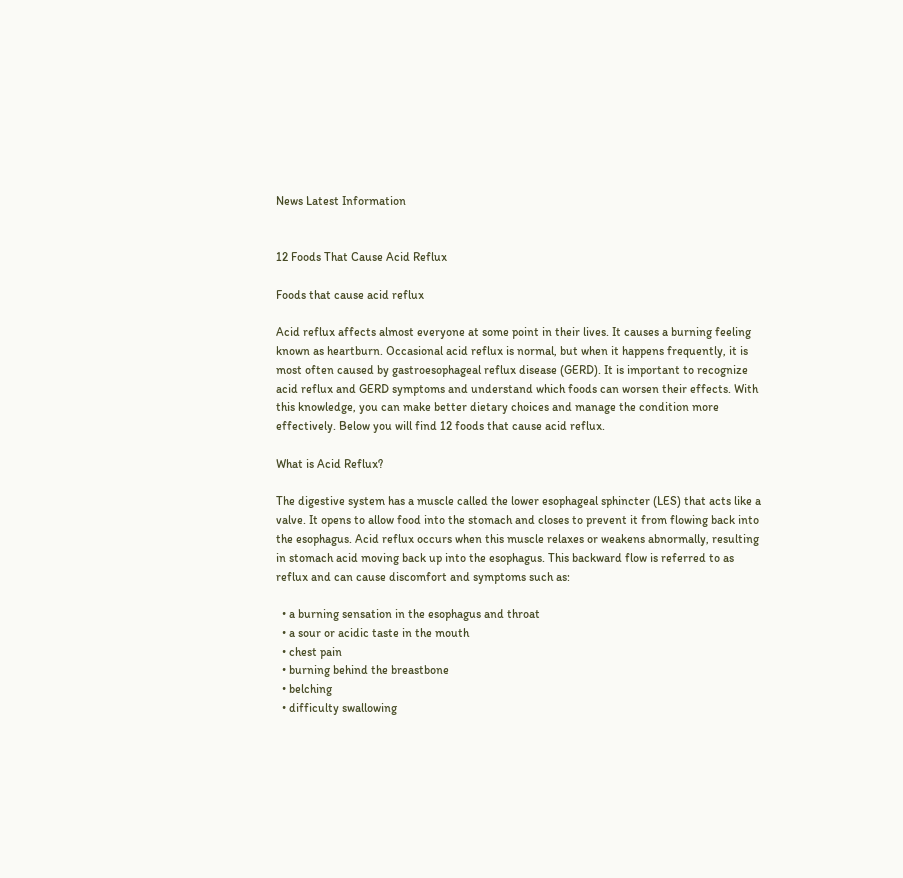News Latest Information


12 Foods That Cause Acid Reflux

Foods that cause acid reflux

Acid reflux affects almost everyone at some point in their lives. It causes a burning feeling known as heartburn. Occasional acid reflux is normal, but when it happens frequently, it is most often caused by gastroesophageal reflux disease (GERD). It is important to recognize acid reflux and GERD symptoms and understand which foods can worsen their effects. With this knowledge, you can make better dietary choices and manage the condition more effectively. Below you will find 12 foods that cause acid reflux.

What is Acid Reflux?

The digestive system has a muscle called the lower esophageal sphincter (LES) that acts like a valve. It opens to allow food into the stomach and closes to prevent it from flowing back into the esophagus. Acid reflux occurs when this muscle relaxes or weakens abnormally, resulting in stomach acid moving back up into the esophagus. This backward flow is referred to as reflux and can cause discomfort and symptoms such as:

  • a burning sensation in the esophagus and throat
  • a sour or acidic taste in the mouth
  • chest pain
  • burning behind the breastbone
  • belching
  • difficulty swallowing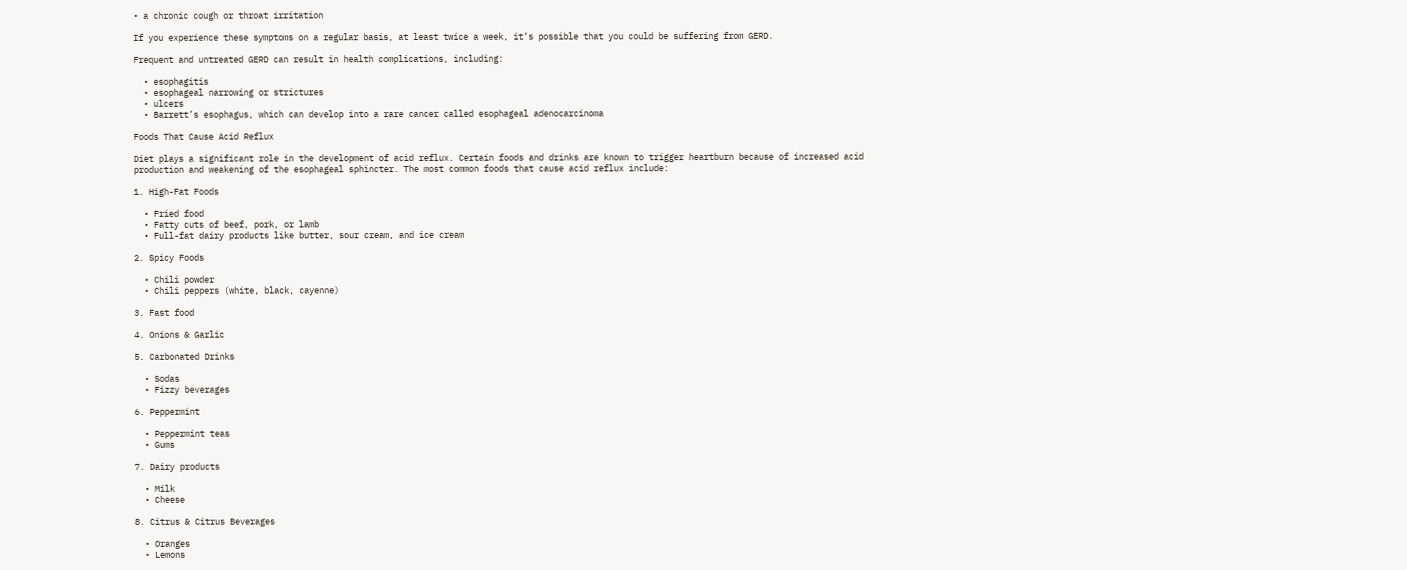• a chronic cough or throat irritation

If you experience these symptoms on a regular basis, at least twice a week, it’s possible that you could be suffering from GERD.

Frequent and untreated GERD can result in health complications, including:

  • esophagitis
  • esophageal narrowing or strictures
  • ulcers
  • Barrett’s esophagus, which can develop into a rare cancer called esophageal adenocarcinoma

Foods That Cause Acid Reflux

Diet plays a significant role in the development of acid reflux. Certain foods and drinks are known to trigger heartburn because of increased acid production and weakening of the esophageal sphincter. The most common foods that cause acid reflux include:

1. High-Fat Foods

  • Fried food
  • Fatty cuts of beef, pork, or lamb
  • Full-fat dairy products like butter, sour cream, and ice cream

2. Spicy Foods

  • Chili powder
  • Chili peppers (white, black, cayenne)

3. Fast food

4. Onions & Garlic

5. Carbonated Drinks

  • Sodas
  • Fizzy beverages

6. Peppermint

  • Peppermint teas
  • Gums

7. Dairy products

  • Milk
  • Cheese

8. Citrus & Citrus Beverages

  • Oranges
  • Lemons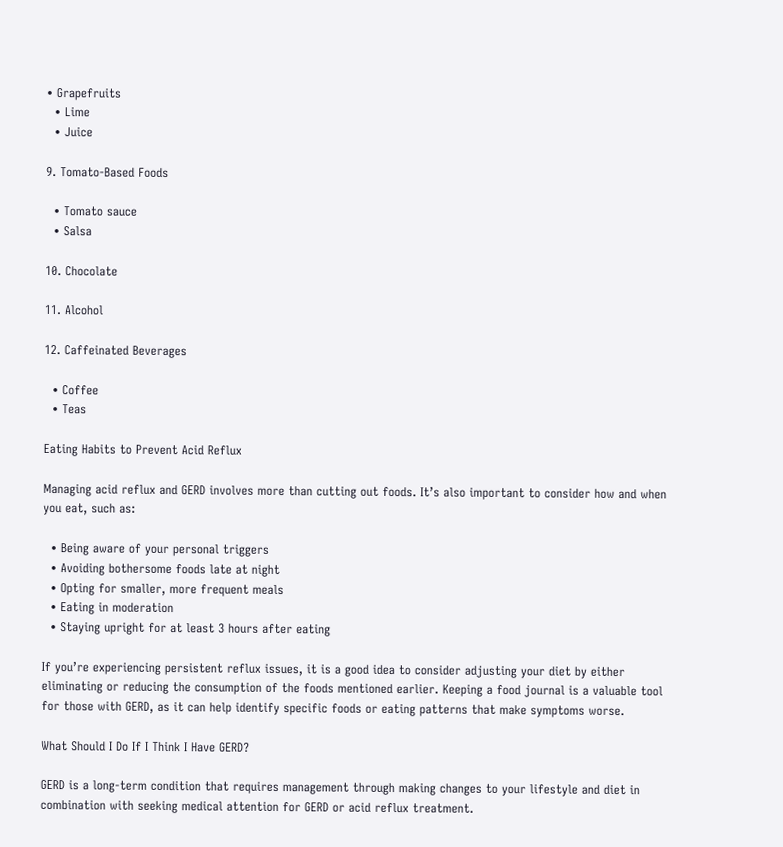• Grapefruits
  • Lime
  • Juice

9. Tomato-Based Foods

  • Tomato sauce
  • Salsa

10. Chocolate

11. Alcohol

12. Caffeinated Beverages

  • Coffee
  • Teas

Eating Habits to Prevent Acid Reflux

Managing acid reflux and GERD involves more than cutting out foods. It’s also important to consider how and when you eat, such as:

  • Being aware of your personal triggers
  • Avoiding bothersome foods late at night
  • Opting for smaller, more frequent meals
  • Eating in moderation
  • Staying upright for at least 3 hours after eating

If you’re experiencing persistent reflux issues, it is a good idea to consider adjusting your diet by either eliminating or reducing the consumption of the foods mentioned earlier. Keeping a food journal is a valuable tool for those with GERD, as it can help identify specific foods or eating patterns that make symptoms worse.

What Should I Do If I Think I Have GERD?

GERD is a long-term condition that requires management through making changes to your lifestyle and diet in combination with seeking medical attention for GERD or acid reflux treatment.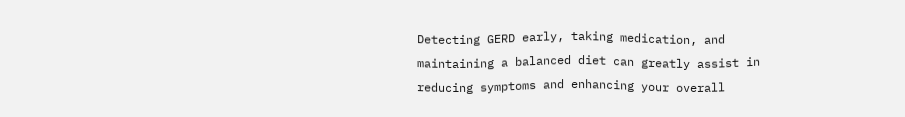Detecting GERD early, taking medication, and maintaining a balanced diet can greatly assist in reducing symptoms and enhancing your overall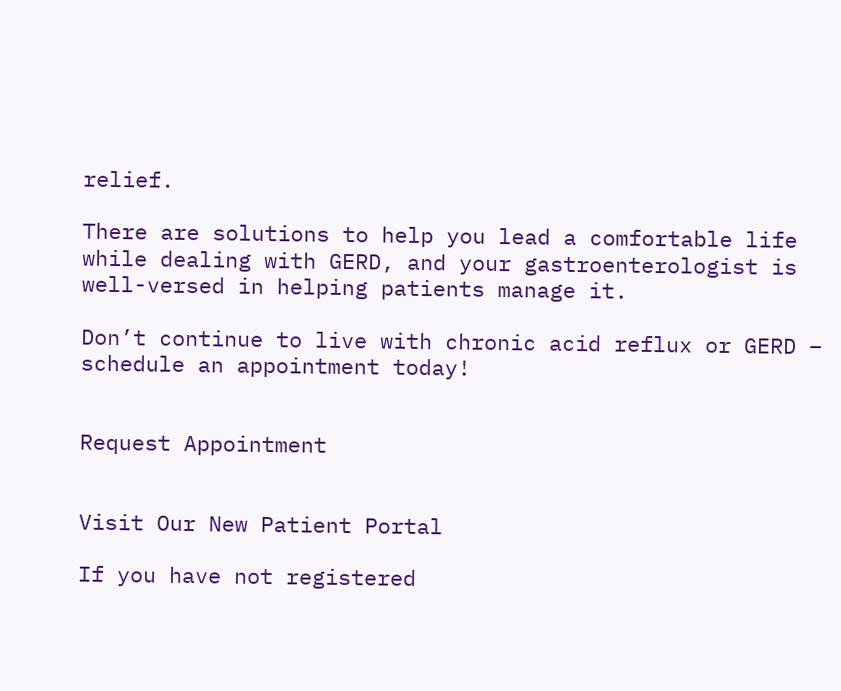relief.

There are solutions to help you lead a comfortable life while dealing with GERD, and your gastroenterologist is well-versed in helping patients manage it.

Don’t continue to live with chronic acid reflux or GERD – schedule an appointment today!


Request Appointment


Visit Our New Patient Portal

If you have not registered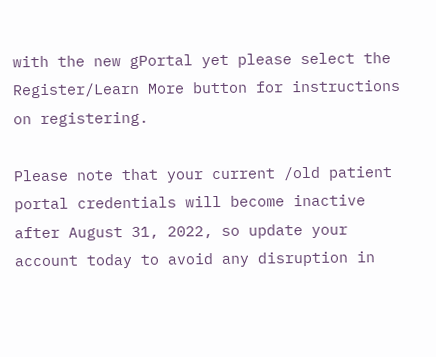with the new gPortal yet please select the Register/Learn More button for instructions on registering.

Please note that your current /old patient portal credentials will become inactive after August 31, 2022, so update your account today to avoid any disruption in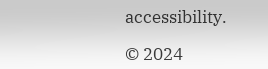accessibility.

© 2024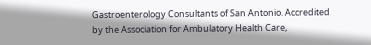Gastroenterology Consultants of San Antonio. Accredited by the Association for Ambulatory Health Care,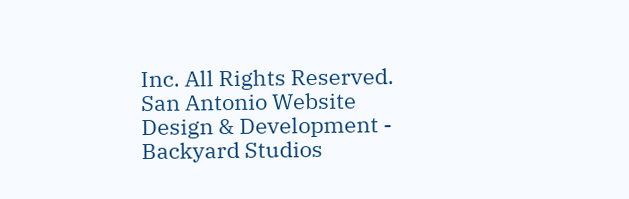Inc. All Rights Reserved.
San Antonio Website Design & Development - Backyard Studios